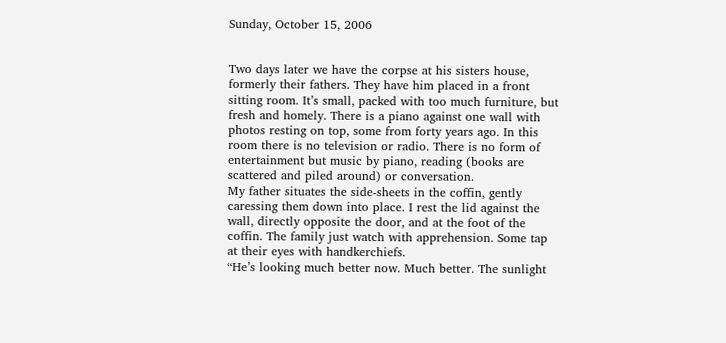Sunday, October 15, 2006


Two days later we have the corpse at his sisters house, formerly their fathers. They have him placed in a front sitting room. It’s small, packed with too much furniture, but fresh and homely. There is a piano against one wall with photos resting on top, some from forty years ago. In this room there is no television or radio. There is no form of entertainment but music by piano, reading (books are scattered and piled around) or conversation.
My father situates the side-sheets in the coffin, gently caressing them down into place. I rest the lid against the wall, directly opposite the door, and at the foot of the coffin. The family just watch with apprehension. Some tap at their eyes with handkerchiefs.
“He’s looking much better now. Much better. The sunlight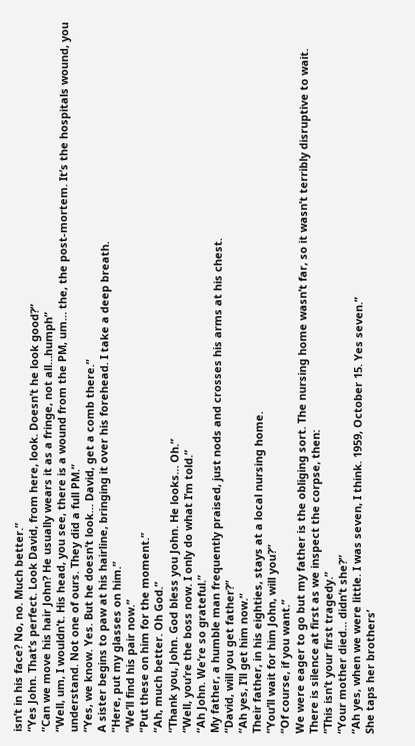isn’t in his face? No, no. Much better.”
“Yes John. That’s perfect. Look David, from here, look. Doesn’t he look good?”
“Can we move his hair John? He usually wears it as a fringe, not all…humph”
“Well, um, I wouldn’t. His head, you see, there is a wound from the PM, um… the, the post-mortem. It’s the hospitals wound, you understand. Not one of ours. They did a full PM.”
“Yes, we know. Yes. But he doesn’t look… David, get a comb there.”
A sister begins to paw at his hairline, bringing it over his forehead. I take a deep breath.
“Here, put my glasses on him.”
“We’ll find his pair now.”
“Put these on him for the moment.”
“Ah, much better. Oh God.”
“Thank you, John. God bless you John. He looks… Oh.”
“Well, you’re the boss now. I only do what I’m told.”
“Ah John. We’re so grateful.”
My father, a humble man frequently praised, just nods and crosses his arms at his chest.
“David, will you get father?”
“Ah yes, I’ll get him now.”
Their father, in his eighties, stays at a local nursing home.
“You’ll wait for him John, will you?”
“Of course, if you want.”
We were eager to go but my father is the obliging sort. The nursing home wasn’t far, so it wasn’t terribly disruptive to wait. There is silence at first as we inspect the corpse, then:
“This isn’t your first tragedy.”
“Your mother died… didn’t she?”
“Ah yes, when we were little. I was seven, I think. 1959, October 15. Yes seven.”
She taps her brothers’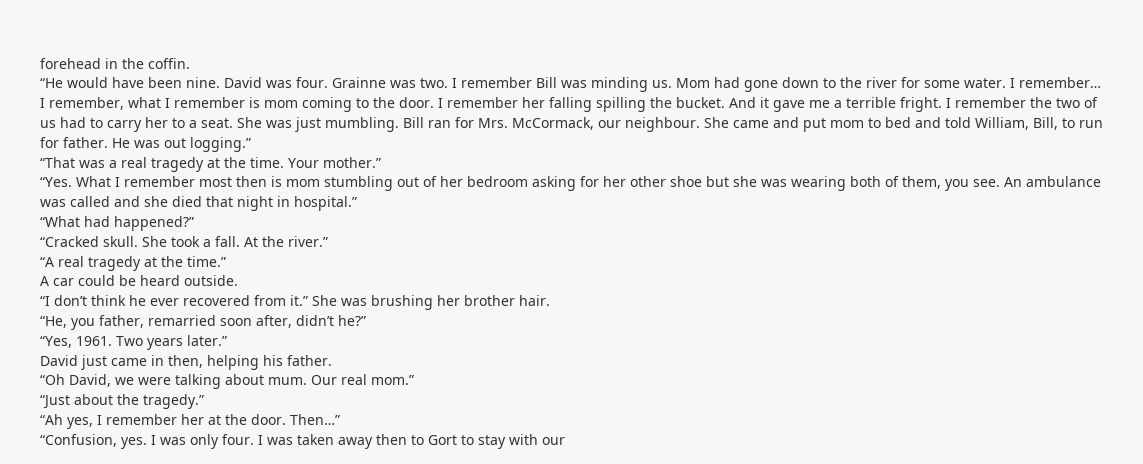forehead in the coffin.
“He would have been nine. David was four. Grainne was two. I remember Bill was minding us. Mom had gone down to the river for some water. I remember… I remember, what I remember is mom coming to the door. I remember her falling spilling the bucket. And it gave me a terrible fright. I remember the two of us had to carry her to a seat. She was just mumbling. Bill ran for Mrs. McCormack, our neighbour. She came and put mom to bed and told William, Bill, to run for father. He was out logging.”
“That was a real tragedy at the time. Your mother.”
“Yes. What I remember most then is mom stumbling out of her bedroom asking for her other shoe but she was wearing both of them, you see. An ambulance was called and she died that night in hospital.”
“What had happened?”
“Cracked skull. She took a fall. At the river.”
“A real tragedy at the time.”
A car could be heard outside.
“I don’t think he ever recovered from it.” She was brushing her brother hair.
“He, you father, remarried soon after, didn’t he?”
“Yes, 1961. Two years later.”
David just came in then, helping his father.
“Oh David, we were talking about mum. Our real mom.”
“Just about the tragedy.”
“Ah yes, I remember her at the door. Then…”
“Confusion, yes. I was only four. I was taken away then to Gort to stay with our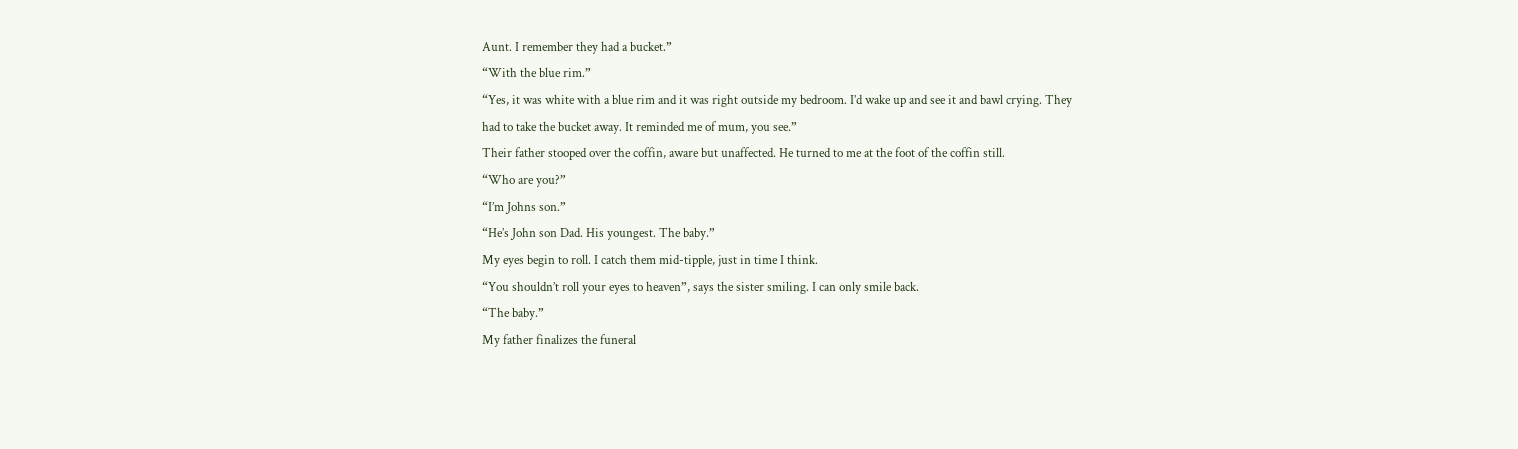Aunt. I remember they had a bucket.”
“With the blue rim.”
“Yes, it was white with a blue rim and it was right outside my bedroom. I’d wake up and see it and bawl crying. They had to take the bucket away. It reminded me of mum, you see.”
Their father stooped over the coffin, aware but unaffected. He turned to me at the foot of the coffin still.
“Who are you?”
“I’m Johns son.”
“He’s John son Dad. His youngest. The baby.”
My eyes begin to roll. I catch them mid-tipple, just in time I think.
“You shouldn’t roll your eyes to heaven”, says the sister smiling. I can only smile back.
“The baby.”
My father finalizes the funeral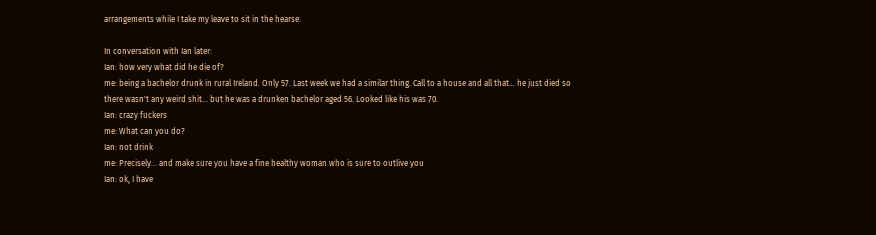arrangements while I take my leave to sit in the hearse.

In conversation with Ian later:
Ian: how very what did he die of?
me: being a bachelor drunk in rural Ireland. Only 57. Last week we had a similar thing. Call to a house and all that... he just died so there wasn't any weird shit... but he was a drunken bachelor aged 56. Looked like his was 70.
Ian: crazy fuckers
me: What can you do?
Ian: not drink
me: Precisely... and make sure you have a fine healthy woman who is sure to outlive you
Ian: ok, I have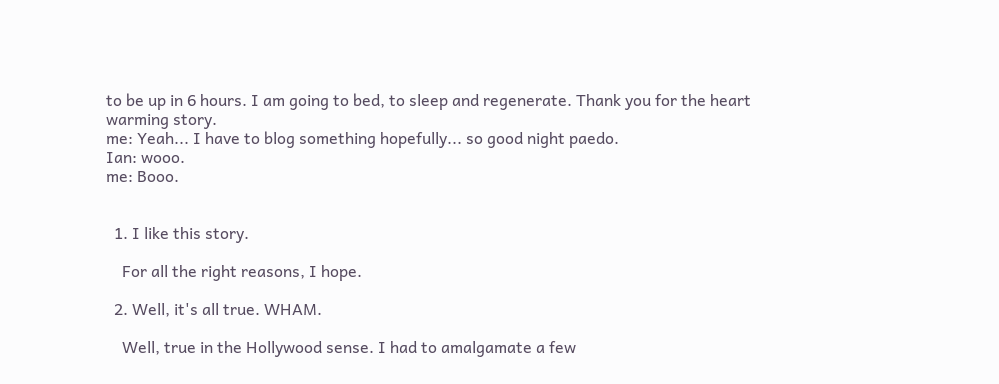to be up in 6 hours. I am going to bed, to sleep and regenerate. Thank you for the heart warming story.
me: Yeah... I have to blog something hopefully... so good night paedo.
Ian: wooo.
me: Booo.


  1. I like this story.

    For all the right reasons, I hope.

  2. Well, it's all true. WHAM.

    Well, true in the Hollywood sense. I had to amalgamate a few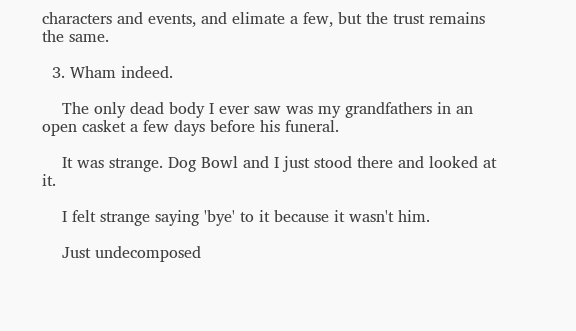characters and events, and elimate a few, but the trust remains the same.

  3. Wham indeed.

    The only dead body I ever saw was my grandfathers in an open casket a few days before his funeral.

    It was strange. Dog Bowl and I just stood there and looked at it.

    I felt strange saying 'bye' to it because it wasn't him.

    Just undecomposed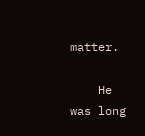matter.

    He was long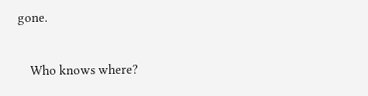gone.

    Who knows where?